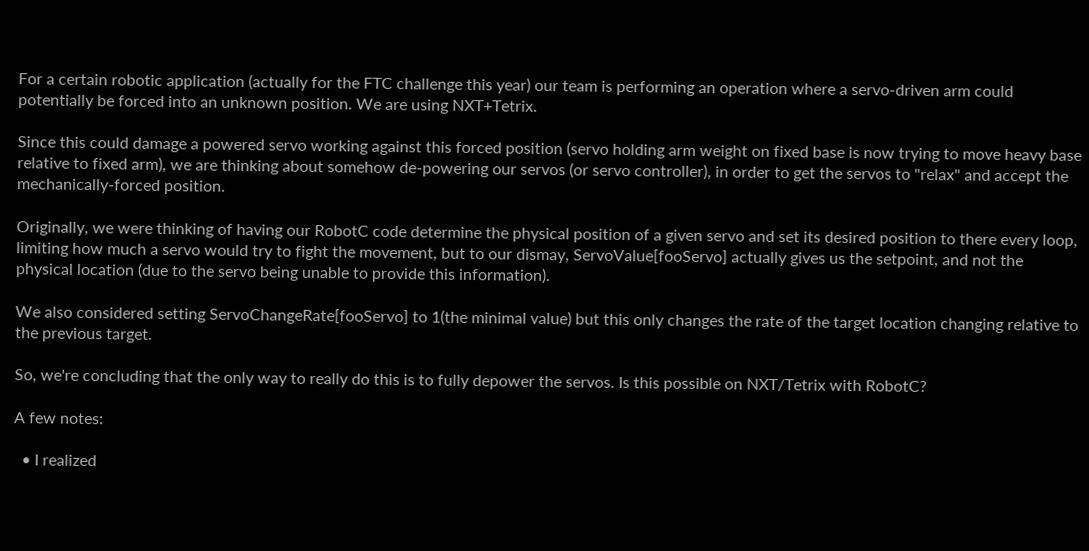For a certain robotic application (actually for the FTC challenge this year) our team is performing an operation where a servo-driven arm could potentially be forced into an unknown position. We are using NXT+Tetrix.

Since this could damage a powered servo working against this forced position (servo holding arm weight on fixed base is now trying to move heavy base relative to fixed arm), we are thinking about somehow de-powering our servos (or servo controller), in order to get the servos to "relax" and accept the mechanically-forced position.

Originally, we were thinking of having our RobotC code determine the physical position of a given servo and set its desired position to there every loop, limiting how much a servo would try to fight the movement, but to our dismay, ServoValue[fooServo] actually gives us the setpoint, and not the physical location (due to the servo being unable to provide this information).

We also considered setting ServoChangeRate[fooServo] to 1(the minimal value) but this only changes the rate of the target location changing relative to the previous target.

So, we're concluding that the only way to really do this is to fully depower the servos. Is this possible on NXT/Tetrix with RobotC?

A few notes:

  • I realized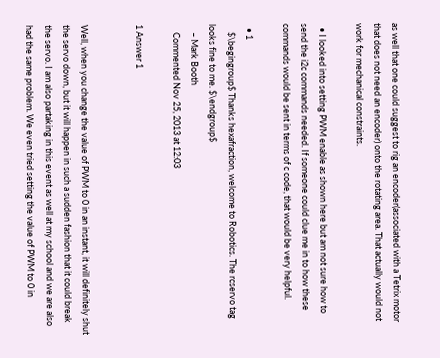as well that one could suggest to rig an encoder(associated with a Tetrix motor that does not need an encoder) onto the rotating area. That actually would not work for mechanical constraints.

  • I looked into setting PWM enable as shown here but am not sure how to send the i2c commands needed. If someone could clue me in to how these commands would be sent in terms of c code, that would be very helpful.

  • 1
    $\begingroup$ Thanks hexafraction, welcome to Robotics. The rcservo tag looks fine to me. $\endgroup$
    – Mark Booth
    Commented Nov 25, 2013 at 12:03

1 Answer 1


Well, when you change the value of PWM to 0 in an instant, it will definitely shut the servo down, but it will happen in such a sudden fashion that it could break the servo. I am also partaking in this event as well at my school and we are also had the same problem. We even tried setting the value of PWM to 0 in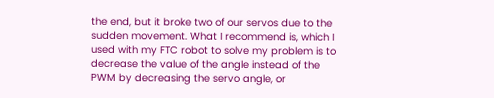the end, but it broke two of our servos due to the sudden movement. What I recommend is, which I used with my FTC robot to solve my problem is to decrease the value of the angle instead of the PWM by decreasing the servo angle, or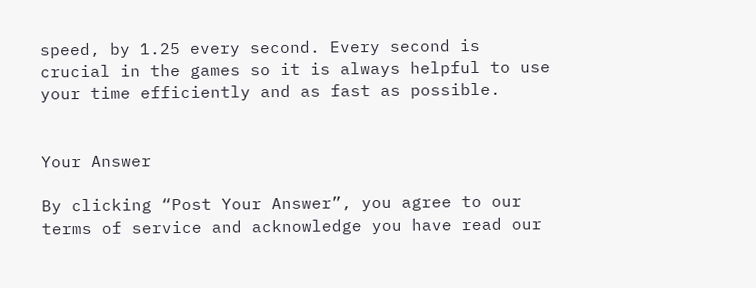speed, by 1.25 every second. Every second is crucial in the games so it is always helpful to use your time efficiently and as fast as possible.


Your Answer

By clicking “Post Your Answer”, you agree to our terms of service and acknowledge you have read our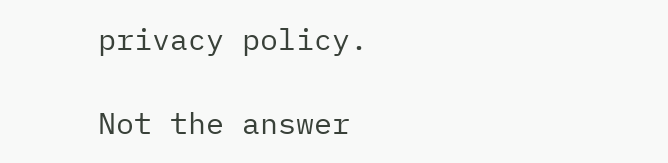privacy policy.

Not the answer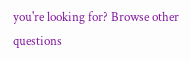you're looking for? Browse other questions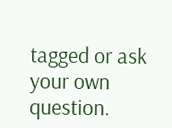tagged or ask your own question.